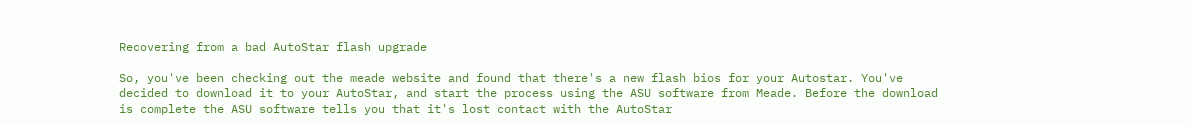Recovering from a bad AutoStar flash upgrade

So, you've been checking out the meade website and found that there's a new flash bios for your Autostar. You've decided to download it to your AutoStar, and start the process using the ASU software from Meade. Before the download is complete the ASU software tells you that it's lost contact with the AutoStar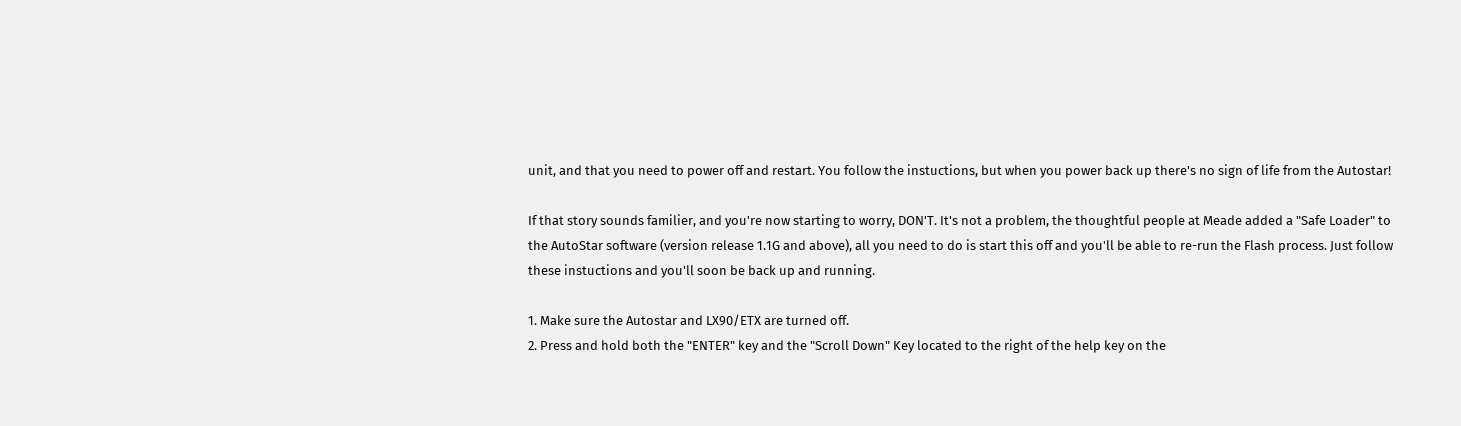unit, and that you need to power off and restart. You follow the instuctions, but when you power back up there's no sign of life from the Autostar!

If that story sounds familier, and you're now starting to worry, DON'T. It's not a problem, the thoughtful people at Meade added a "Safe Loader" to the AutoStar software (version release 1.1G and above), all you need to do is start this off and you'll be able to re-run the Flash process. Just follow these instuctions and you'll soon be back up and running.

1. Make sure the Autostar and LX90/ETX are turned off.
2. Press and hold both the "ENTER" key and the "Scroll Down" Key located to the right of the help key on the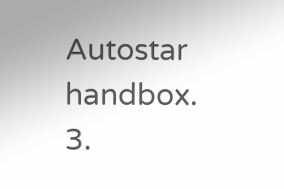Autostar handbox.
3.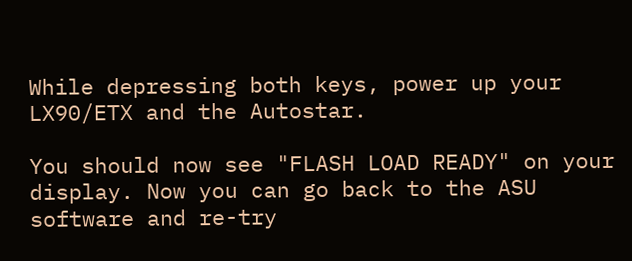While depressing both keys, power up your LX90/ETX and the Autostar.

You should now see "FLASH LOAD READY" on your display. Now you can go back to the ASU software and re-try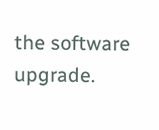the software upgrade.